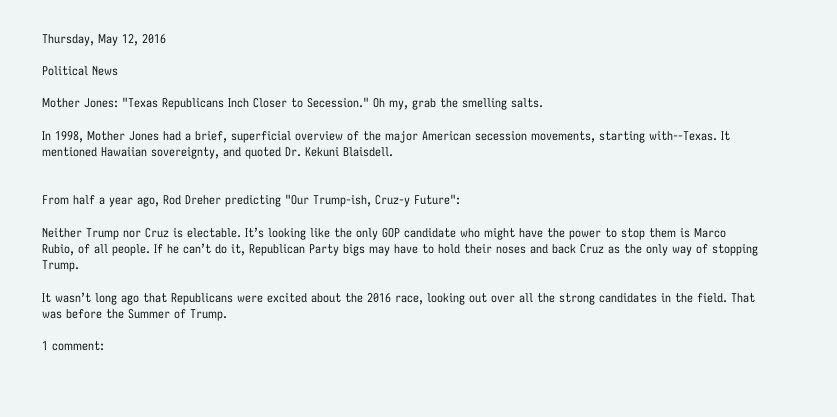Thursday, May 12, 2016

Political News

Mother Jones: "Texas Republicans Inch Closer to Secession." Oh my, grab the smelling salts.

In 1998, Mother Jones had a brief, superficial overview of the major American secession movements, starting with--Texas. It mentioned Hawaiian sovereignty, and quoted Dr. Kekuni Blaisdell.


From half a year ago, Rod Dreher predicting "Our Trump-ish, Cruz-y Future":

Neither Trump nor Cruz is electable. It’s looking like the only GOP candidate who might have the power to stop them is Marco Rubio, of all people. If he can’t do it, Republican Party bigs may have to hold their noses and back Cruz as the only way of stopping Trump.

It wasn’t long ago that Republicans were excited about the 2016 race, looking out over all the strong candidates in the field. That was before the Summer of Trump.

1 comment: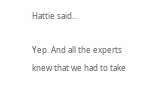Hattie said...

Yep. And all the experts knew that we had to take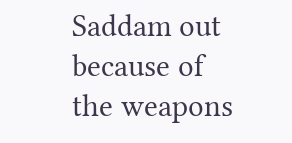Saddam out because of the weapons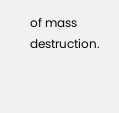of mass destruction.